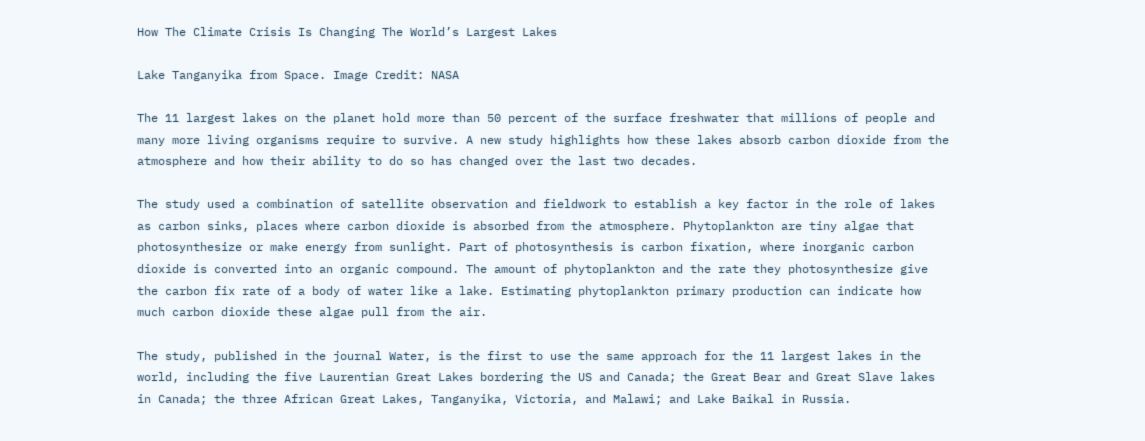How The Climate Crisis Is Changing The World’s Largest Lakes

Lake Tanganyika from Space. Image Credit: NASA

The 11 largest lakes on the planet hold more than 50 percent of the surface freshwater that millions of people and many more living organisms require to survive. A new study highlights how these lakes absorb carbon dioxide from the atmosphere and how their ability to do so has changed over the last two decades.

The study used a combination of satellite observation and fieldwork to establish a key factor in the role of lakes as carbon sinks, places where carbon dioxide is absorbed from the atmosphere. Phytoplankton are tiny algae that photosynthesize or make energy from sunlight. Part of photosynthesis is carbon fixation, where inorganic carbon dioxide is converted into an organic compound. The amount of phytoplankton and the rate they photosynthesize give the carbon fix rate of a body of water like a lake. Estimating phytoplankton primary production can indicate how much carbon dioxide these algae pull from the air.

The study, published in the journal Water, is the first to use the same approach for the 11 largest lakes in the world, including the five Laurentian Great Lakes bordering the US and Canada; the Great Bear and Great Slave lakes in Canada; the three African Great Lakes, Tanganyika, Victoria, and Malawi; and Lake Baikal in Russia.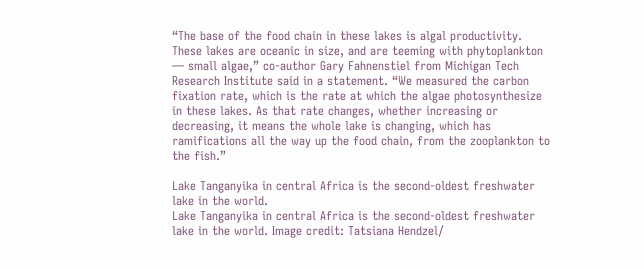“The base of the food chain in these lakes is algal productivity. These lakes are oceanic in size, and are teeming with phytoplankton — small algae,” co-author Gary Fahnenstiel from Michigan Tech Research Institute said in a statement. “We measured the carbon fixation rate, which is the rate at which the algae photosynthesize in these lakes. As that rate changes, whether increasing or decreasing, it means the whole lake is changing, which has ramifications all the way up the food chain, from the zooplankton to the fish.”

Lake Tanganyika in central Africa is the second-oldest freshwater lake in the world.
Lake Tanganyika in central Africa is the second-oldest freshwater lake in the world. Image credit: Tatsiana Hendzel/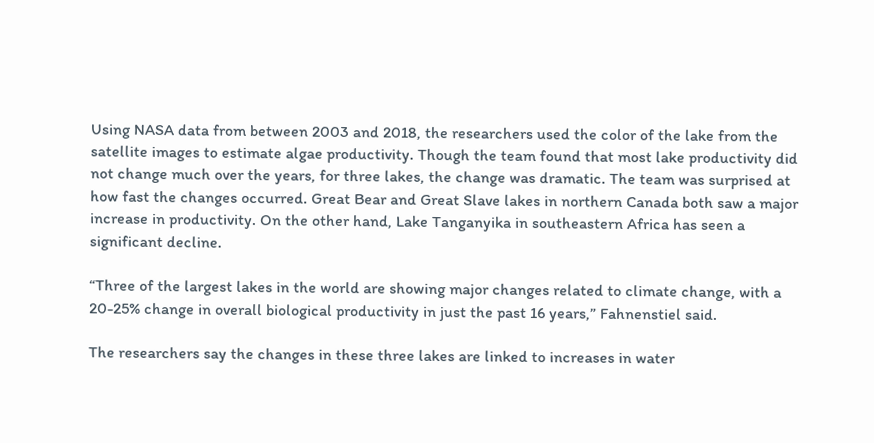Using NASA data from between 2003 and 2018, the researchers used the color of the lake from the satellite images to estimate algae productivity. Though the team found that most lake productivity did not change much over the years, for three lakes, the change was dramatic. The team was surprised at how fast the changes occurred. Great Bear and Great Slave lakes in northern Canada both saw a major increase in productivity. On the other hand, Lake Tanganyika in southeastern Africa has seen a significant decline.

“Three of the largest lakes in the world are showing major changes related to climate change, with a 20-25% change in overall biological productivity in just the past 16 years,” Fahnenstiel said.

The researchers say the changes in these three lakes are linked to increases in water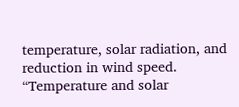temperature, solar radiation, and reduction in wind speed. “Temperature and solar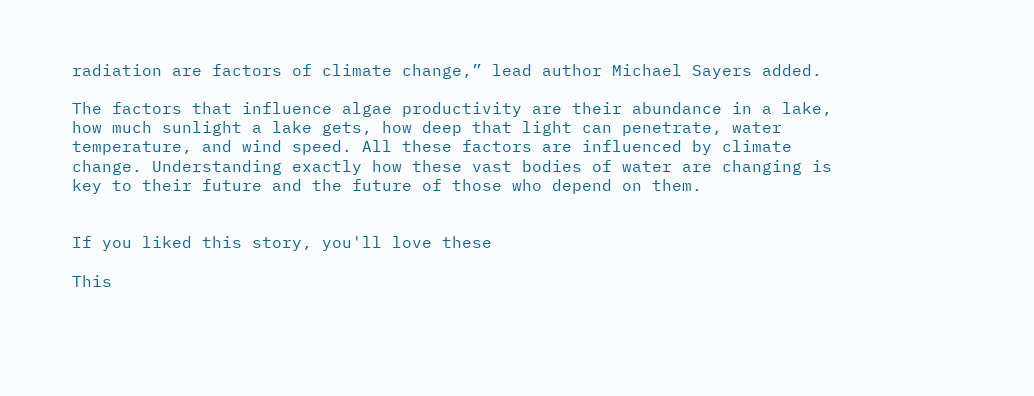radiation are factors of climate change,” lead author Michael Sayers added.

The factors that influence algae productivity are their abundance in a lake, how much sunlight a lake gets, how deep that light can penetrate, water temperature, and wind speed. All these factors are influenced by climate change. Understanding exactly how these vast bodies of water are changing is key to their future and the future of those who depend on them.


If you liked this story, you'll love these

This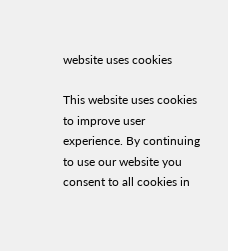website uses cookies

This website uses cookies to improve user experience. By continuing to use our website you consent to all cookies in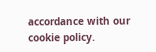accordance with our cookie policy.